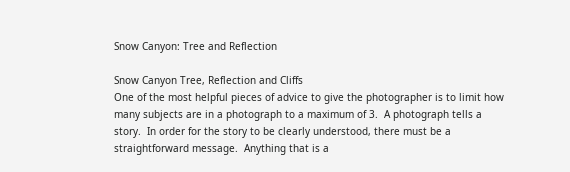Snow Canyon: Tree and Reflection

Snow Canyon Tree, Reflection and Cliffs
One of the most helpful pieces of advice to give the photographer is to limit how many subjects are in a photograph to a maximum of 3.  A photograph tells a story.  In order for the story to be clearly understood, there must be a straightforward message.  Anything that is a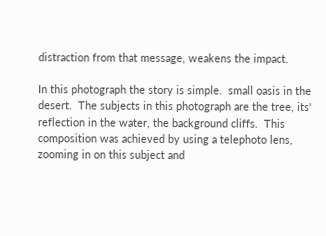distraction from that message, weakens the impact.

In this photograph the story is simple.  small oasis in the desert.  The subjects in this photograph are the tree, its' reflection in the water, the background cliffs.  This composition was achieved by using a telephoto lens, zooming in on this subject and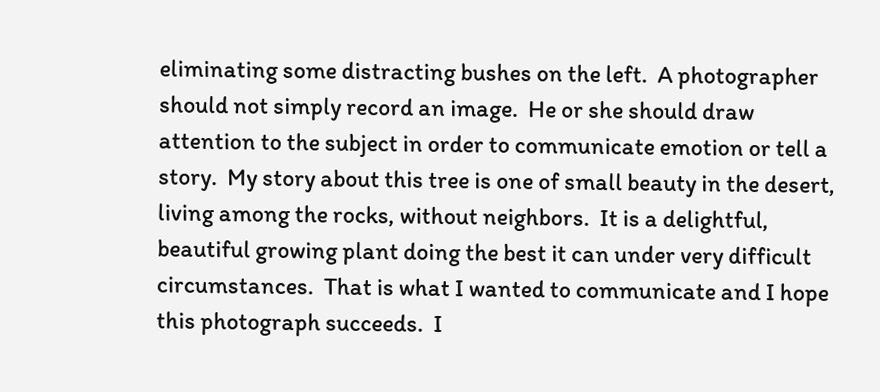eliminating some distracting bushes on the left.  A photographer should not simply record an image.  He or she should draw attention to the subject in order to communicate emotion or tell a story.  My story about this tree is one of small beauty in the desert, living among the rocks, without neighbors.  It is a delightful, beautiful growing plant doing the best it can under very difficult circumstances.  That is what I wanted to communicate and I hope this photograph succeeds.  I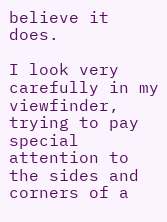believe it does.

I look very carefully in my viewfinder, trying to pay special attention to the sides and corners of a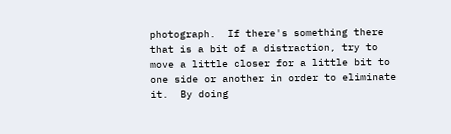photograph.  If there's something there that is a bit of a distraction, try to move a little closer for a little bit to one side or another in order to eliminate it.  By doing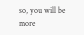so, you will be more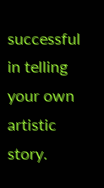successful in telling your own artistic story.